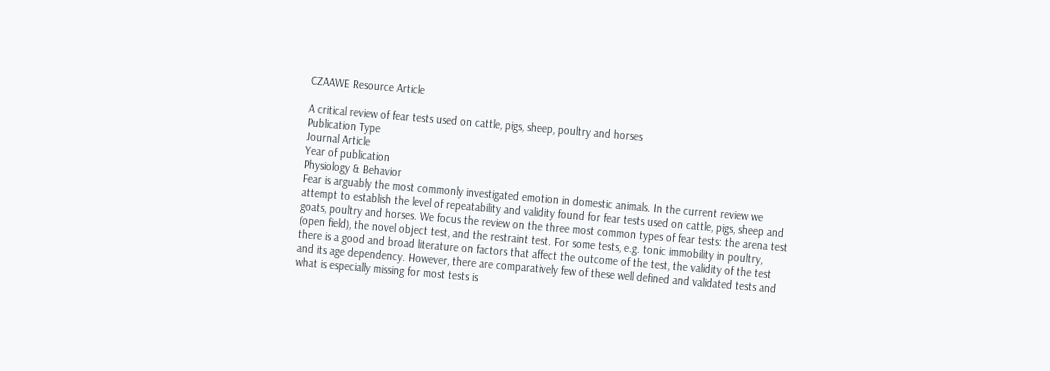CZAAWE Resource Article

A critical review of fear tests used on cattle, pigs, sheep, poultry and horses
Publication Type
Journal Article
Year of publication
Physiology & Behavior
Fear is arguably the most commonly investigated emotion in domestic animals. In the current review we attempt to establish the level of repeatability and validity found for fear tests used on cattle, pigs, sheep and goats, poultry and horses. We focus the review on the three most common types of fear tests: the arena test (open field), the novel object test, and the restraint test. For some tests, e.g. tonic immobility in poultry, there is a good and broad literature on factors that affect the outcome of the test, the validity of the test and its age dependency. However, there are comparatively few of these well defined and validated tests and what is especially missing for most tests is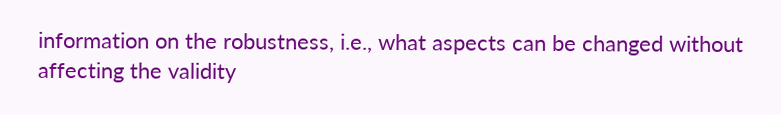information on the robustness, i.e., what aspects can be changed without affecting the validity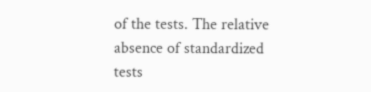of the tests. The relative absence of standardized tests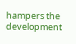hampers the development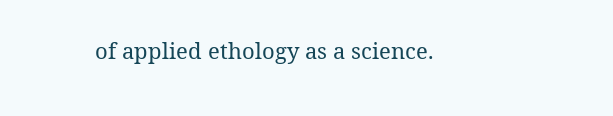of applied ethology as a science.